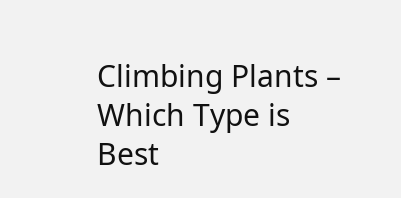Climbing Plants – Which Type is Best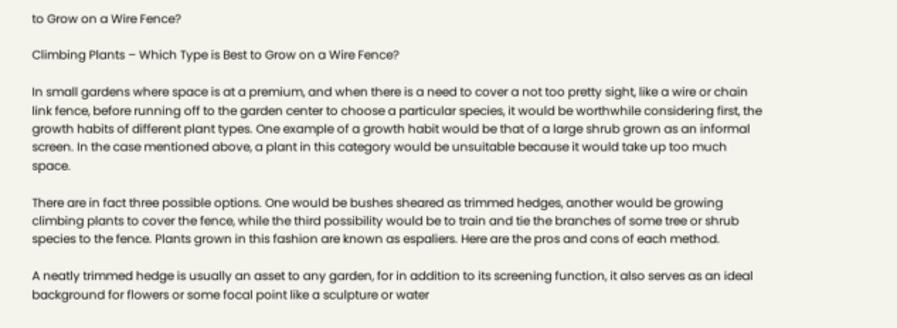to Grow on a Wire Fence?

Climbing Plants – Which Type is Best to Grow on a Wire Fence?

In small gardens where space is at a premium, and when there is a need to cover a not too pretty sight, like a wire or chain link fence, before running off to the garden center to choose a particular species, it would be worthwhile considering first, the growth habits of different plant types. One example of a growth habit would be that of a large shrub grown as an informal screen. In the case mentioned above, a plant in this category would be unsuitable because it would take up too much space.

There are in fact three possible options. One would be bushes sheared as trimmed hedges, another would be growing climbing plants to cover the fence, while the third possibility would be to train and tie the branches of some tree or shrub species to the fence. Plants grown in this fashion are known as espaliers. Here are the pros and cons of each method.

A neatly trimmed hedge is usually an asset to any garden, for in addition to its screening function, it also serves as an ideal background for flowers or some focal point like a sculpture or water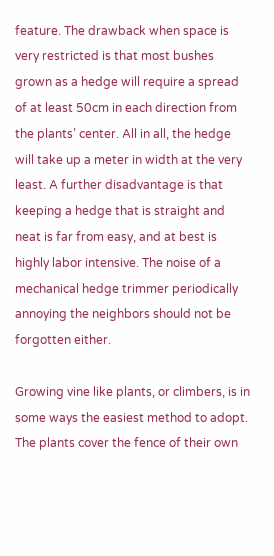feature. The drawback when space is very restricted is that most bushes grown as a hedge will require a spread of at least 50cm in each direction from the plants’ center. All in all, the hedge will take up a meter in width at the very least. A further disadvantage is that keeping a hedge that is straight and neat is far from easy, and at best is highly labor intensive. The noise of a mechanical hedge trimmer periodically annoying the neighbors should not be forgotten either.

Growing vine like plants, or climbers, is in some ways the easiest method to adopt. The plants cover the fence of their own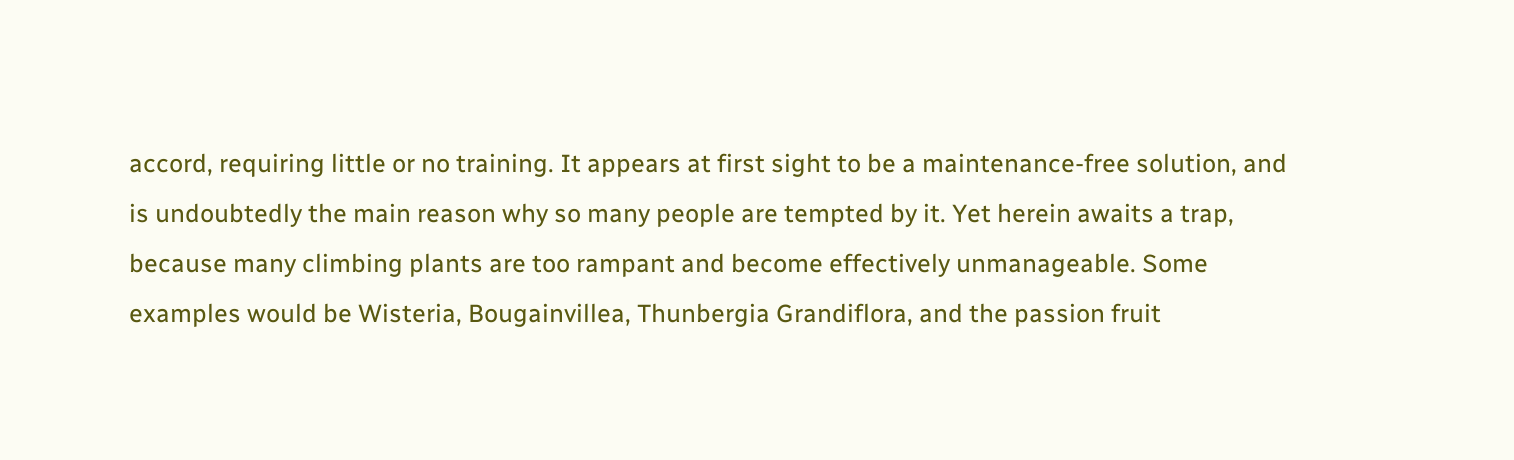accord, requiring little or no training. It appears at first sight to be a maintenance-free solution, and is undoubtedly the main reason why so many people are tempted by it. Yet herein awaits a trap, because many climbing plants are too rampant and become effectively unmanageable. Some examples would be Wisteria, Bougainvillea, Thunbergia Grandiflora, and the passion fruit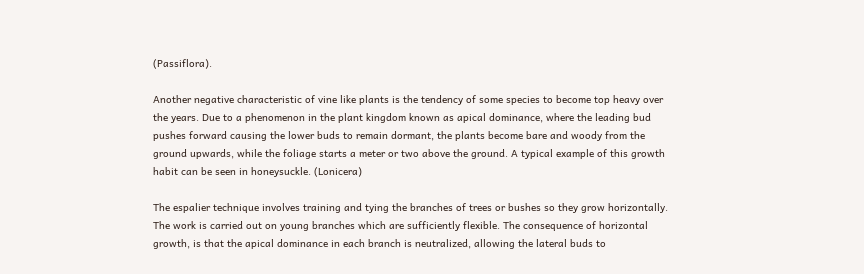(Passiflora).

Another negative characteristic of vine like plants is the tendency of some species to become top heavy over the years. Due to a phenomenon in the plant kingdom known as apical dominance, where the leading bud pushes forward causing the lower buds to remain dormant, the plants become bare and woody from the ground upwards, while the foliage starts a meter or two above the ground. A typical example of this growth habit can be seen in honeysuckle. (Lonicera)

The espalier technique involves training and tying the branches of trees or bushes so they grow horizontally. The work is carried out on young branches which are sufficiently flexible. The consequence of horizontal growth, is that the apical dominance in each branch is neutralized, allowing the lateral buds to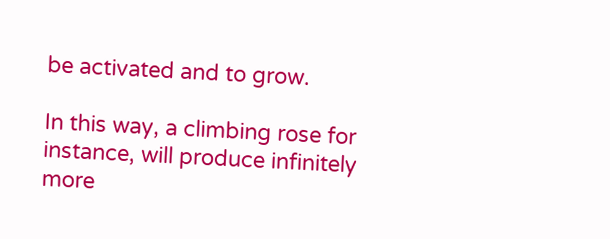be activated and to grow.

In this way, a climbing rose for instance, will produce infinitely more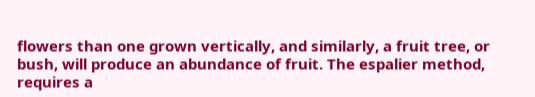flowers than one grown vertically, and similarly, a fruit tree, or bush, will produce an abundance of fruit. The espalier method, requires a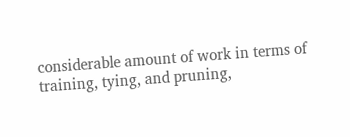considerable amount of work in terms of training, tying, and pruning,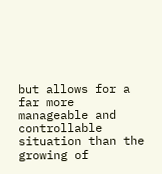but allows for a far more manageable and controllable situation than the growing of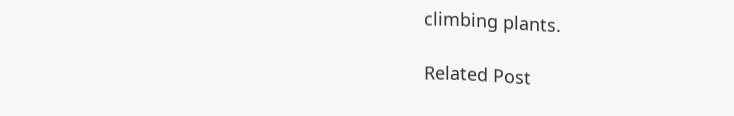climbing plants.

Related Post